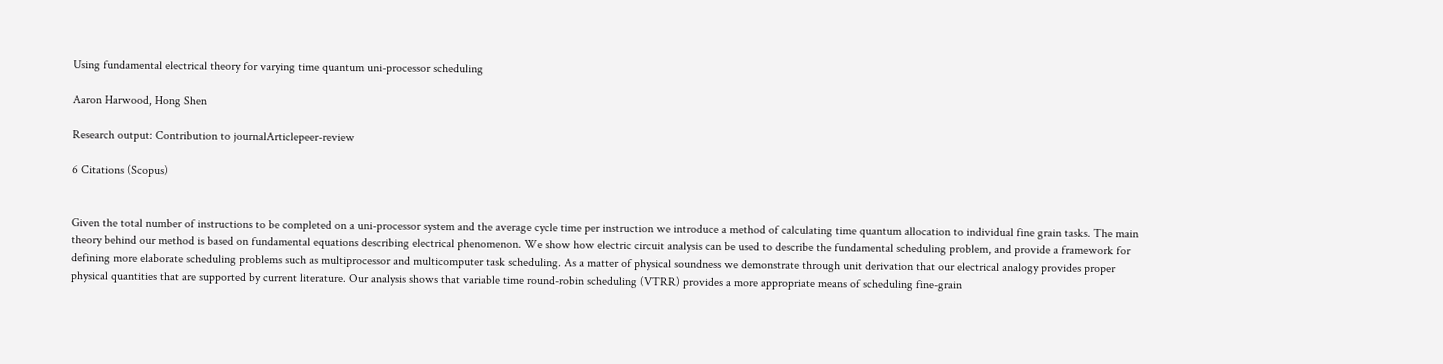Using fundamental electrical theory for varying time quantum uni-processor scheduling

Aaron Harwood, Hong Shen

Research output: Contribution to journalArticlepeer-review

6 Citations (Scopus)


Given the total number of instructions to be completed on a uni-processor system and the average cycle time per instruction we introduce a method of calculating time quantum allocation to individual fine grain tasks. The main theory behind our method is based on fundamental equations describing electrical phenomenon. We show how electric circuit analysis can be used to describe the fundamental scheduling problem, and provide a framework for defining more elaborate scheduling problems such as multiprocessor and multicomputer task scheduling. As a matter of physical soundness we demonstrate through unit derivation that our electrical analogy provides proper physical quantities that are supported by current literature. Our analysis shows that variable time round-robin scheduling (VTRR) provides a more appropriate means of scheduling fine-grain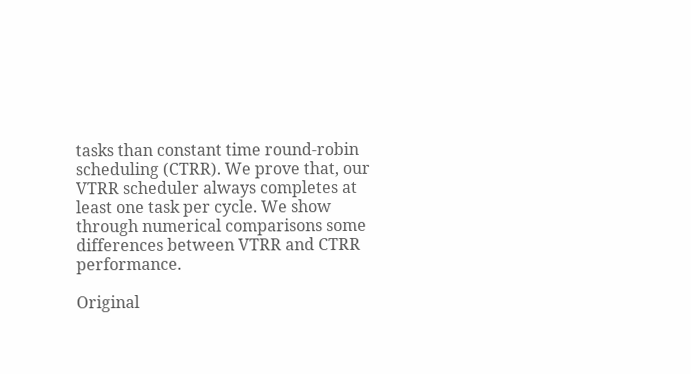tasks than constant time round-robin scheduling (CTRR). We prove that, our VTRR scheduler always completes at least one task per cycle. We show through numerical comparisons some differences between VTRR and CTRR performance.

Original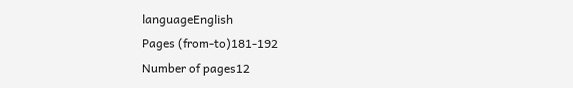languageEnglish
Pages (from-to)181-192
Number of pages12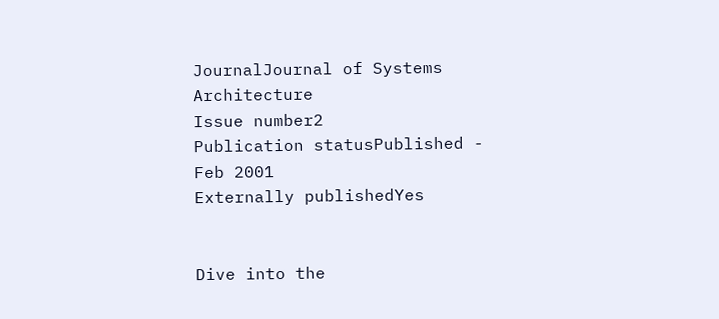JournalJournal of Systems Architecture
Issue number2
Publication statusPublished - Feb 2001
Externally publishedYes


Dive into the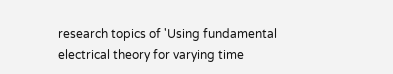research topics of 'Using fundamental electrical theory for varying time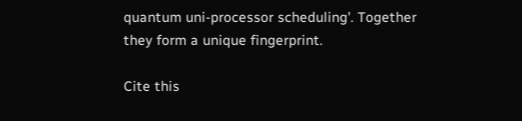quantum uni-processor scheduling'. Together they form a unique fingerprint.

Cite this